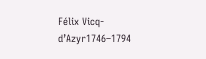Félix Vicq-d’Azyr1746–1794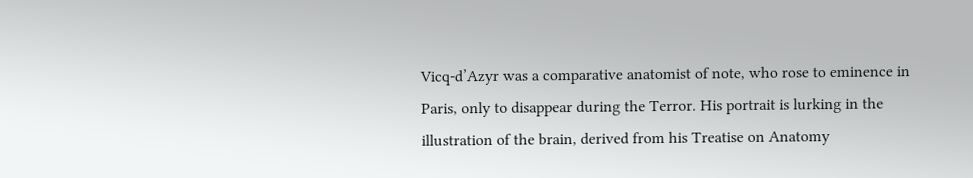Vicq-d’Azyr was a comparative anatomist of note, who rose to eminence in Paris, only to disappear during the Terror. His portrait is lurking in the illustration of the brain, derived from his Treatise on Anatomy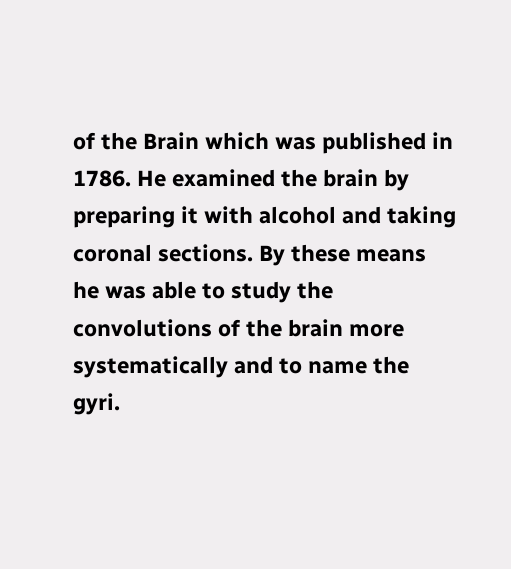of the Brain which was published in 1786. He examined the brain by preparing it with alcohol and taking coronal sections. By these means he was able to study the convolutions of the brain more systematically and to name the gyri.